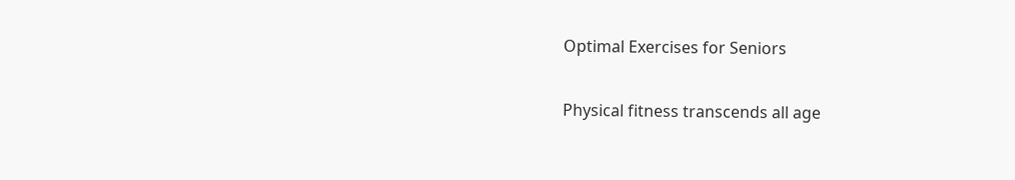Optimal Exercises for Seniors

Physical fitness transcends all age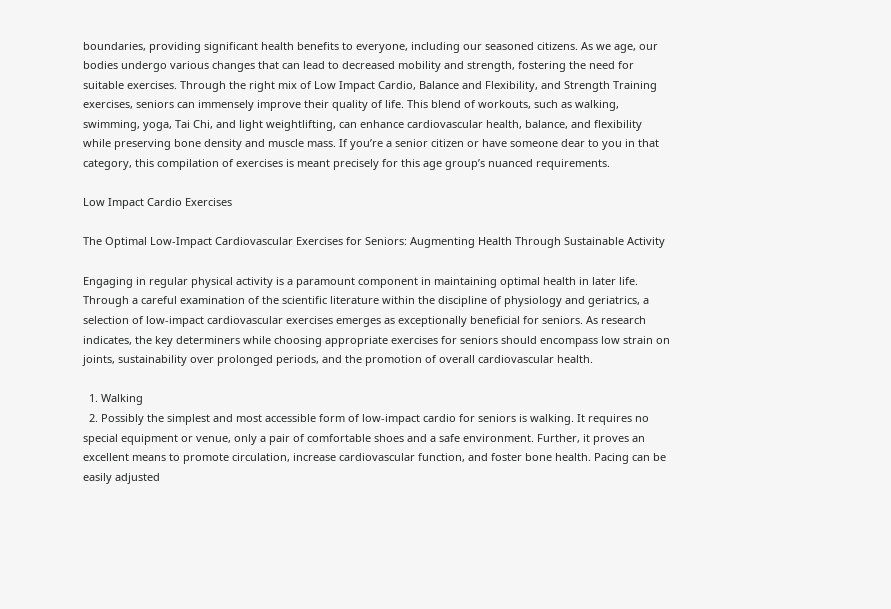boundaries, providing significant health benefits to everyone, including our seasoned citizens. As we age, our bodies undergo various changes that can lead to decreased mobility and strength, fostering the need for suitable exercises. Through the right mix of Low Impact Cardio, Balance and Flexibility, and Strength Training exercises, seniors can immensely improve their quality of life. This blend of workouts, such as walking, swimming, yoga, Tai Chi, and light weightlifting, can enhance cardiovascular health, balance, and flexibility while preserving bone density and muscle mass. If you’re a senior citizen or have someone dear to you in that category, this compilation of exercises is meant precisely for this age group’s nuanced requirements.

Low Impact Cardio Exercises

The Optimal Low-Impact Cardiovascular Exercises for Seniors: Augmenting Health Through Sustainable Activity

Engaging in regular physical activity is a paramount component in maintaining optimal health in later life. Through a careful examination of the scientific literature within the discipline of physiology and geriatrics, a selection of low-impact cardiovascular exercises emerges as exceptionally beneficial for seniors. As research indicates, the key determiners while choosing appropriate exercises for seniors should encompass low strain on joints, sustainability over prolonged periods, and the promotion of overall cardiovascular health.

  1. Walking
  2. Possibly the simplest and most accessible form of low-impact cardio for seniors is walking. It requires no special equipment or venue, only a pair of comfortable shoes and a safe environment. Further, it proves an excellent means to promote circulation, increase cardiovascular function, and foster bone health. Pacing can be easily adjusted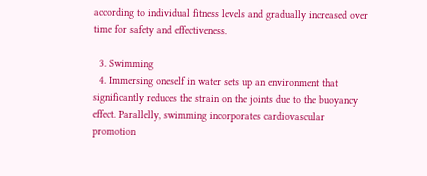according to individual fitness levels and gradually increased over time for safety and effectiveness.

  3. Swimming
  4. Immersing oneself in water sets up an environment that significantly reduces the strain on the joints due to the buoyancy effect. Parallelly, swimming incorporates cardiovascular promotion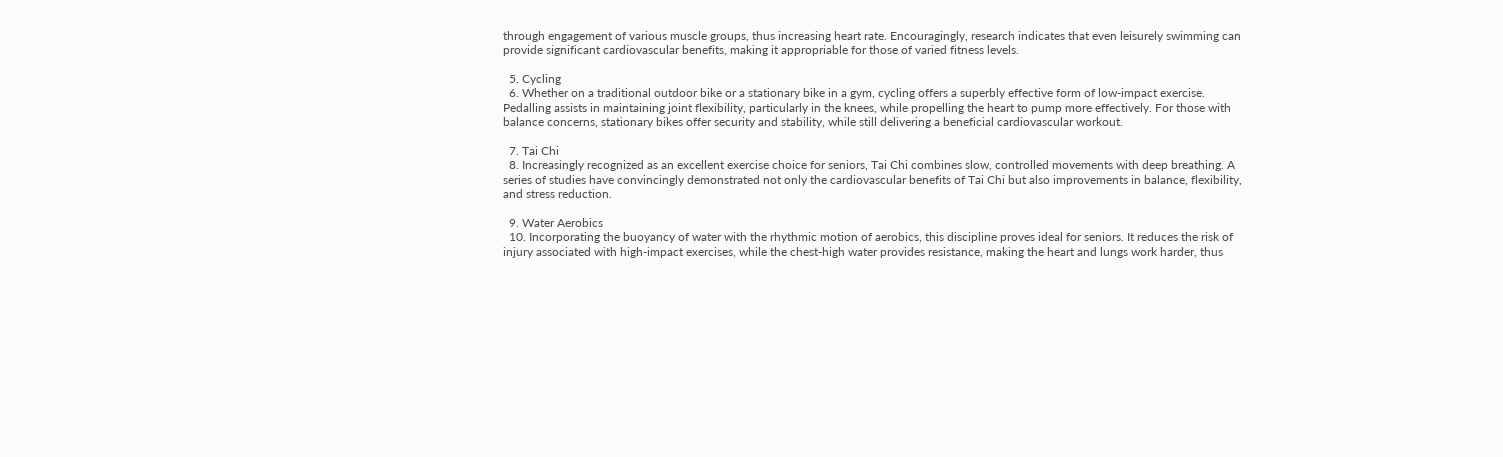through engagement of various muscle groups, thus increasing heart rate. Encouragingly, research indicates that even leisurely swimming can provide significant cardiovascular benefits, making it appropriable for those of varied fitness levels.

  5. Cycling
  6. Whether on a traditional outdoor bike or a stationary bike in a gym, cycling offers a superbly effective form of low-impact exercise. Pedalling assists in maintaining joint flexibility, particularly in the knees, while propelling the heart to pump more effectively. For those with balance concerns, stationary bikes offer security and stability, while still delivering a beneficial cardiovascular workout.

  7. Tai Chi
  8. Increasingly recognized as an excellent exercise choice for seniors, Tai Chi combines slow, controlled movements with deep breathing. A series of studies have convincingly demonstrated not only the cardiovascular benefits of Tai Chi but also improvements in balance, flexibility, and stress reduction.

  9. Water Aerobics
  10. Incorporating the buoyancy of water with the rhythmic motion of aerobics, this discipline proves ideal for seniors. It reduces the risk of injury associated with high-impact exercises, while the chest-high water provides resistance, making the heart and lungs work harder, thus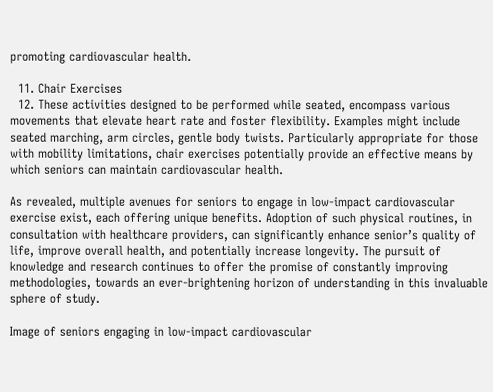promoting cardiovascular health.

  11. Chair Exercises
  12. These activities designed to be performed while seated, encompass various movements that elevate heart rate and foster flexibility. Examples might include seated marching, arm circles, gentle body twists. Particularly appropriate for those with mobility limitations, chair exercises potentially provide an effective means by which seniors can maintain cardiovascular health.

As revealed, multiple avenues for seniors to engage in low-impact cardiovascular exercise exist, each offering unique benefits. Adoption of such physical routines, in consultation with healthcare providers, can significantly enhance senior’s quality of life, improve overall health, and potentially increase longevity. The pursuit of knowledge and research continues to offer the promise of constantly improving methodologies, towards an ever-brightening horizon of understanding in this invaluable sphere of study.

Image of seniors engaging in low-impact cardiovascular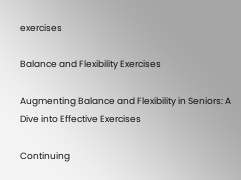exercises

Balance and Flexibility Exercises

Augmenting Balance and Flexibility in Seniors: A Dive into Effective Exercises

Continuing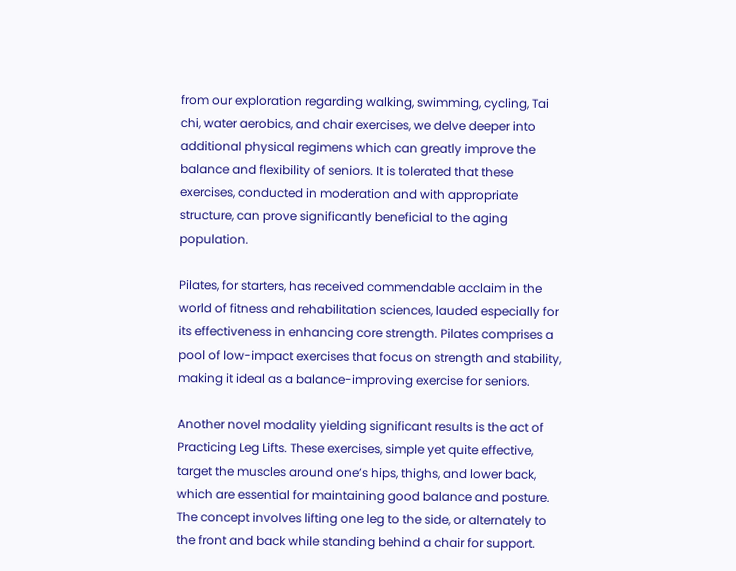from our exploration regarding walking, swimming, cycling, Tai chi, water aerobics, and chair exercises, we delve deeper into additional physical regimens which can greatly improve the balance and flexibility of seniors. It is tolerated that these exercises, conducted in moderation and with appropriate structure, can prove significantly beneficial to the aging population.

Pilates, for starters, has received commendable acclaim in the world of fitness and rehabilitation sciences, lauded especially for its effectiveness in enhancing core strength. Pilates comprises a pool of low-impact exercises that focus on strength and stability, making it ideal as a balance-improving exercise for seniors.

Another novel modality yielding significant results is the act of Practicing Leg Lifts. These exercises, simple yet quite effective, target the muscles around one’s hips, thighs, and lower back, which are essential for maintaining good balance and posture. The concept involves lifting one leg to the side, or alternately to the front and back while standing behind a chair for support.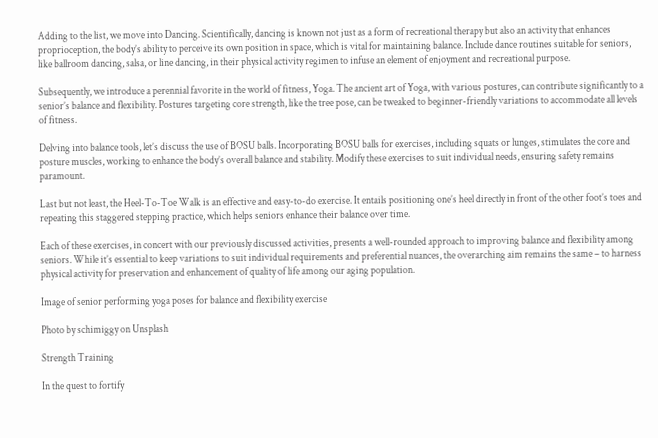Adding to the list, we move into Dancing. Scientifically, dancing is known not just as a form of recreational therapy but also an activity that enhances proprioception, the body’s ability to perceive its own position in space, which is vital for maintaining balance. Include dance routines suitable for seniors, like ballroom dancing, salsa, or line dancing, in their physical activity regimen to infuse an element of enjoyment and recreational purpose.

Subsequently, we introduce a perennial favorite in the world of fitness, Yoga. The ancient art of Yoga, with various postures, can contribute significantly to a senior’s balance and flexibility. Postures targeting core strength, like the tree pose, can be tweaked to beginner-friendly variations to accommodate all levels of fitness.

Delving into balance tools, let’s discuss the use of BOSU balls. Incorporating BOSU balls for exercises, including squats or lunges, stimulates the core and posture muscles, working to enhance the body’s overall balance and stability. Modify these exercises to suit individual needs, ensuring safety remains paramount.

Last but not least, the Heel-To-Toe Walk is an effective and easy-to-do exercise. It entails positioning one’s heel directly in front of the other foot’s toes and repeating this staggered stepping practice, which helps seniors enhance their balance over time.

Each of these exercises, in concert with our previously discussed activities, presents a well-rounded approach to improving balance and flexibility among seniors. While it’s essential to keep variations to suit individual requirements and preferential nuances, the overarching aim remains the same – to harness physical activity for preservation and enhancement of quality of life among our aging population.

Image of senior performing yoga poses for balance and flexibility exercise

Photo by schimiggy on Unsplash

Strength Training

In the quest to fortify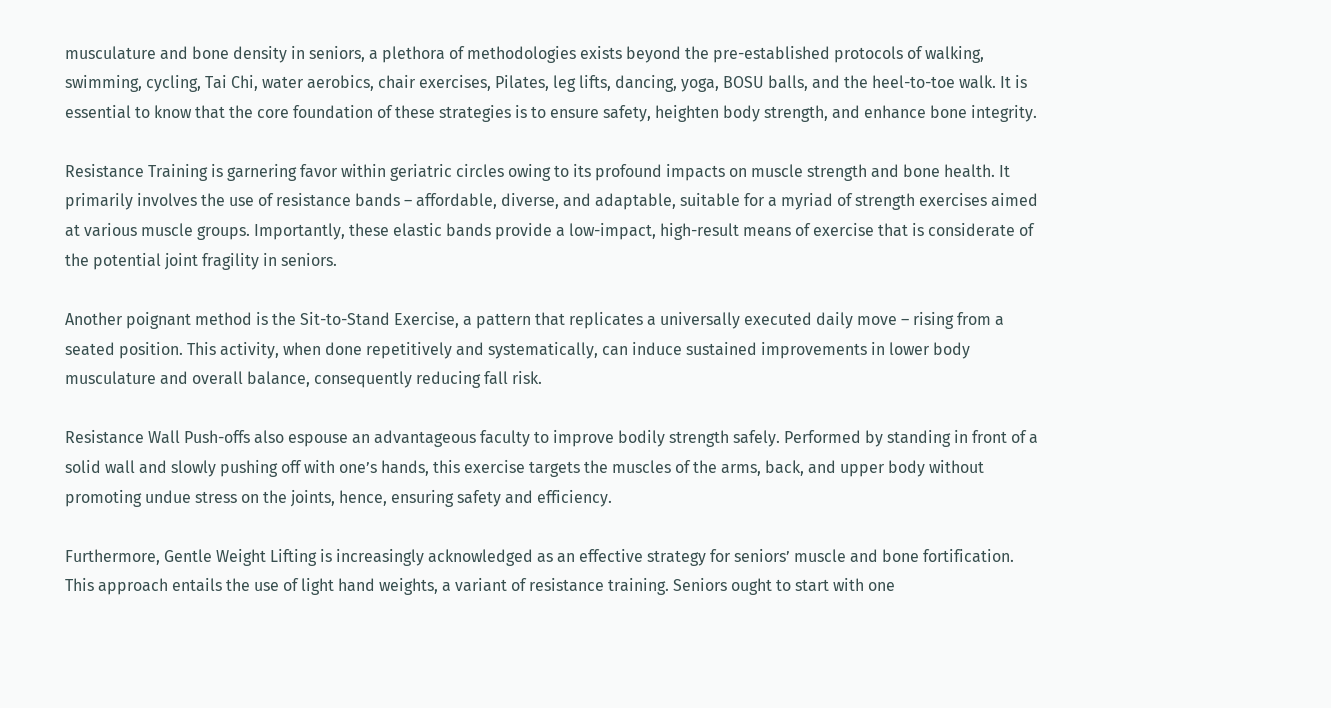musculature and bone density in seniors, a plethora of methodologies exists beyond the pre-established protocols of walking, swimming, cycling, Tai Chi, water aerobics, chair exercises, Pilates, leg lifts, dancing, yoga, BOSU balls, and the heel-to-toe walk. It is essential to know that the core foundation of these strategies is to ensure safety, heighten body strength, and enhance bone integrity.

Resistance Training is garnering favor within geriatric circles owing to its profound impacts on muscle strength and bone health. It primarily involves the use of resistance bands – affordable, diverse, and adaptable, suitable for a myriad of strength exercises aimed at various muscle groups. Importantly, these elastic bands provide a low-impact, high-result means of exercise that is considerate of the potential joint fragility in seniors.

Another poignant method is the Sit-to-Stand Exercise, a pattern that replicates a universally executed daily move – rising from a seated position. This activity, when done repetitively and systematically, can induce sustained improvements in lower body musculature and overall balance, consequently reducing fall risk.

Resistance Wall Push-offs also espouse an advantageous faculty to improve bodily strength safely. Performed by standing in front of a solid wall and slowly pushing off with one’s hands, this exercise targets the muscles of the arms, back, and upper body without promoting undue stress on the joints, hence, ensuring safety and efficiency.

Furthermore, Gentle Weight Lifting is increasingly acknowledged as an effective strategy for seniors’ muscle and bone fortification. This approach entails the use of light hand weights, a variant of resistance training. Seniors ought to start with one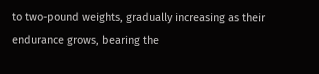to two-pound weights, gradually increasing as their endurance grows, bearing the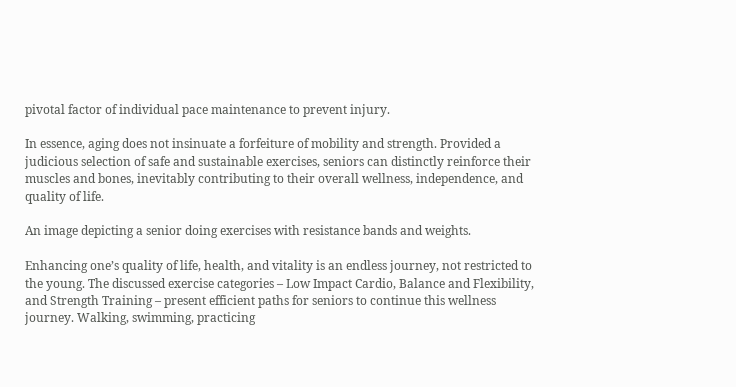pivotal factor of individual pace maintenance to prevent injury.

In essence, aging does not insinuate a forfeiture of mobility and strength. Provided a judicious selection of safe and sustainable exercises, seniors can distinctly reinforce their muscles and bones, inevitably contributing to their overall wellness, independence, and quality of life.

An image depicting a senior doing exercises with resistance bands and weights.

Enhancing one’s quality of life, health, and vitality is an endless journey, not restricted to the young. The discussed exercise categories – Low Impact Cardio, Balance and Flexibility, and Strength Training – present efficient paths for seniors to continue this wellness journey. Walking, swimming, practicing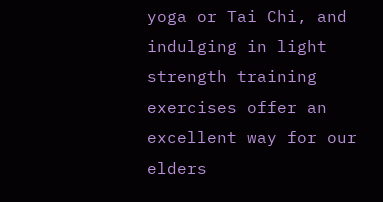yoga or Tai Chi, and indulging in light strength training exercises offer an excellent way for our elders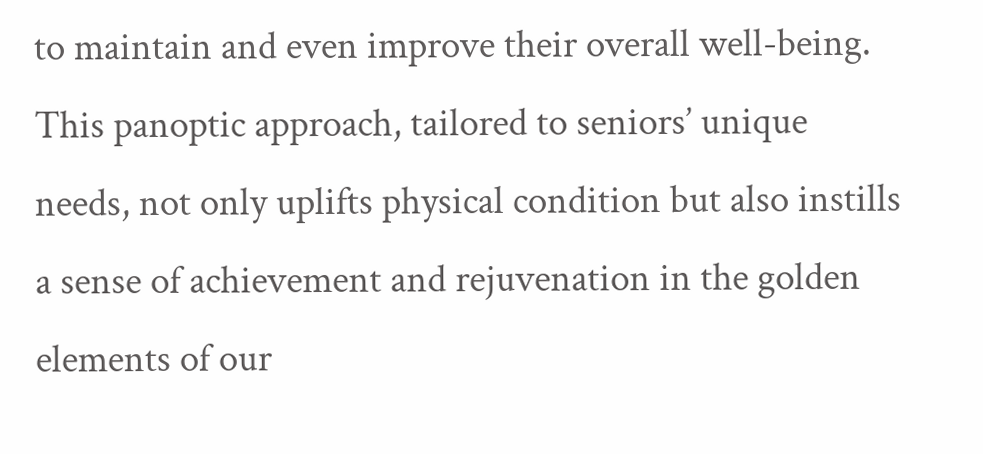to maintain and even improve their overall well-being. This panoptic approach, tailored to seniors’ unique needs, not only uplifts physical condition but also instills a sense of achievement and rejuvenation in the golden elements of our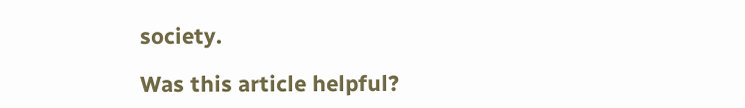society.

Was this article helpful?